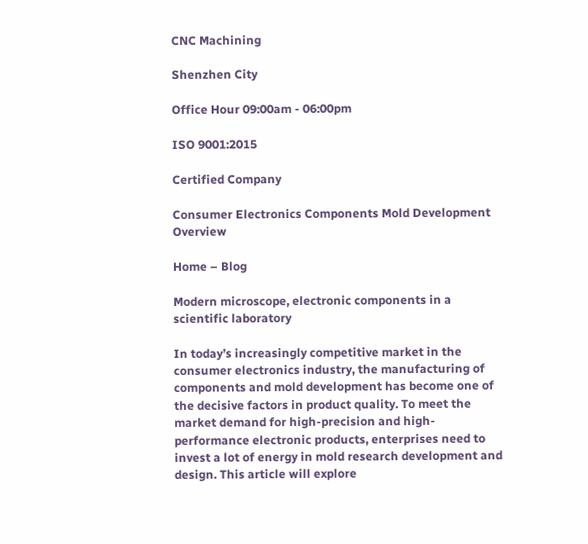CNC Machining

Shenzhen City

Office Hour 09:00am - 06:00pm

ISO 9001:2015

Certified Company

Consumer Electronics Components Mold Development Overview

Home – Blog

Modern microscope, electronic components in a scientific laboratory

In today’s increasingly competitive market in the consumer electronics industry, the manufacturing of components and mold development has become one of the decisive factors in product quality. To meet the market demand for high-precision and high-performance electronic products, enterprises need to invest a lot of energy in mold research development and design. This article will explore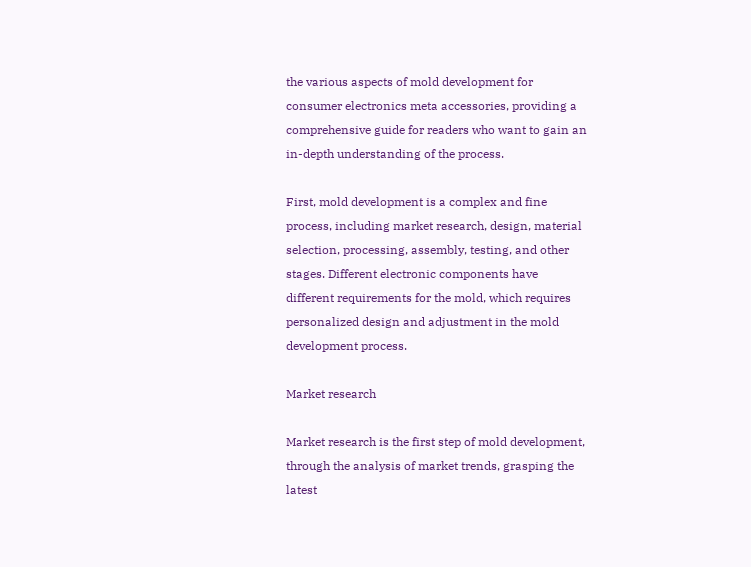the various aspects of mold development for consumer electronics meta accessories, providing a comprehensive guide for readers who want to gain an in-depth understanding of the process.

First, mold development is a complex and fine process, including market research, design, material selection, processing, assembly, testing, and other stages. Different electronic components have different requirements for the mold, which requires personalized design and adjustment in the mold development process.

Market research

Market research is the first step of mold development, through the analysis of market trends, grasping the latest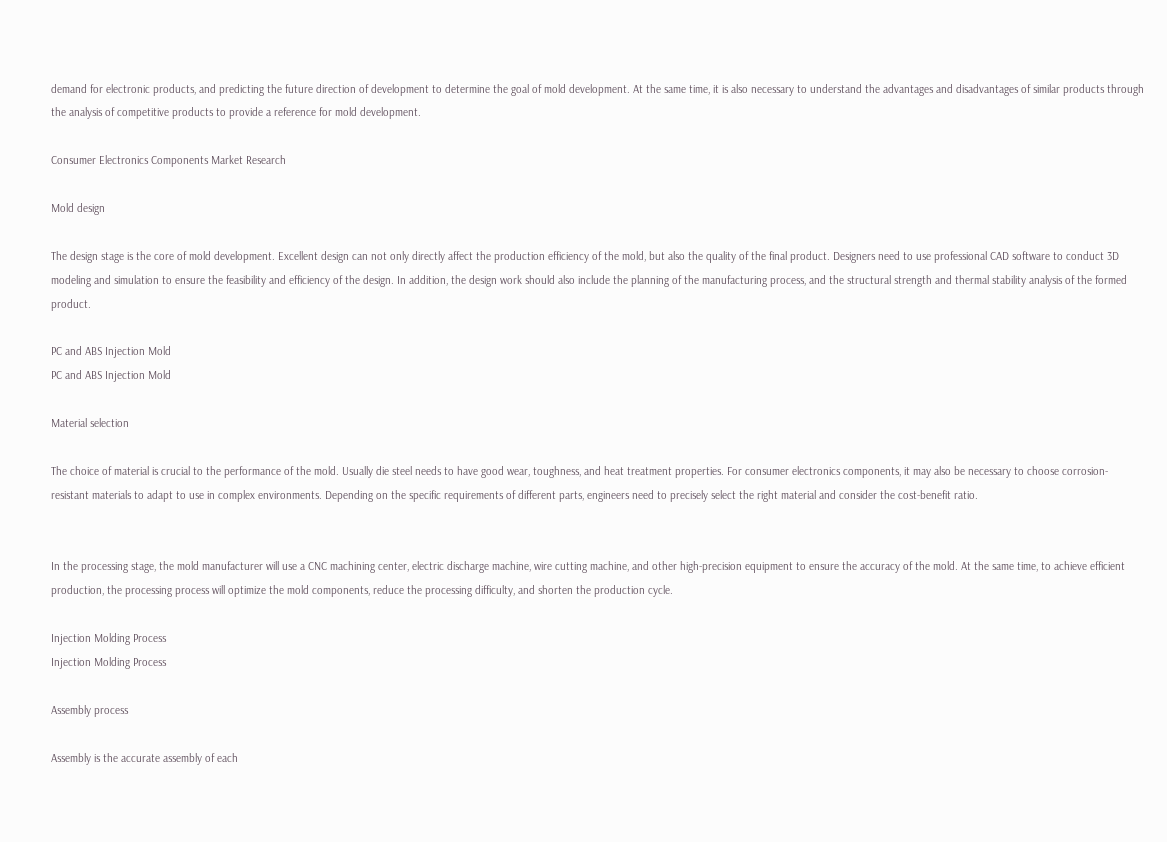demand for electronic products, and predicting the future direction of development to determine the goal of mold development. At the same time, it is also necessary to understand the advantages and disadvantages of similar products through the analysis of competitive products to provide a reference for mold development.

Consumer Electronics Components Market Research

Mold design

The design stage is the core of mold development. Excellent design can not only directly affect the production efficiency of the mold, but also the quality of the final product. Designers need to use professional CAD software to conduct 3D modeling and simulation to ensure the feasibility and efficiency of the design. In addition, the design work should also include the planning of the manufacturing process, and the structural strength and thermal stability analysis of the formed product.

PC and ABS Injection Mold
PC and ABS Injection Mold

Material selection

The choice of material is crucial to the performance of the mold. Usually die steel needs to have good wear, toughness, and heat treatment properties. For consumer electronics components, it may also be necessary to choose corrosion-resistant materials to adapt to use in complex environments. Depending on the specific requirements of different parts, engineers need to precisely select the right material and consider the cost-benefit ratio.


In the processing stage, the mold manufacturer will use a CNC machining center, electric discharge machine, wire cutting machine, and other high-precision equipment to ensure the accuracy of the mold. At the same time, to achieve efficient production, the processing process will optimize the mold components, reduce the processing difficulty, and shorten the production cycle.

Injection Molding Process
Injection Molding Process

Assembly process

Assembly is the accurate assembly of each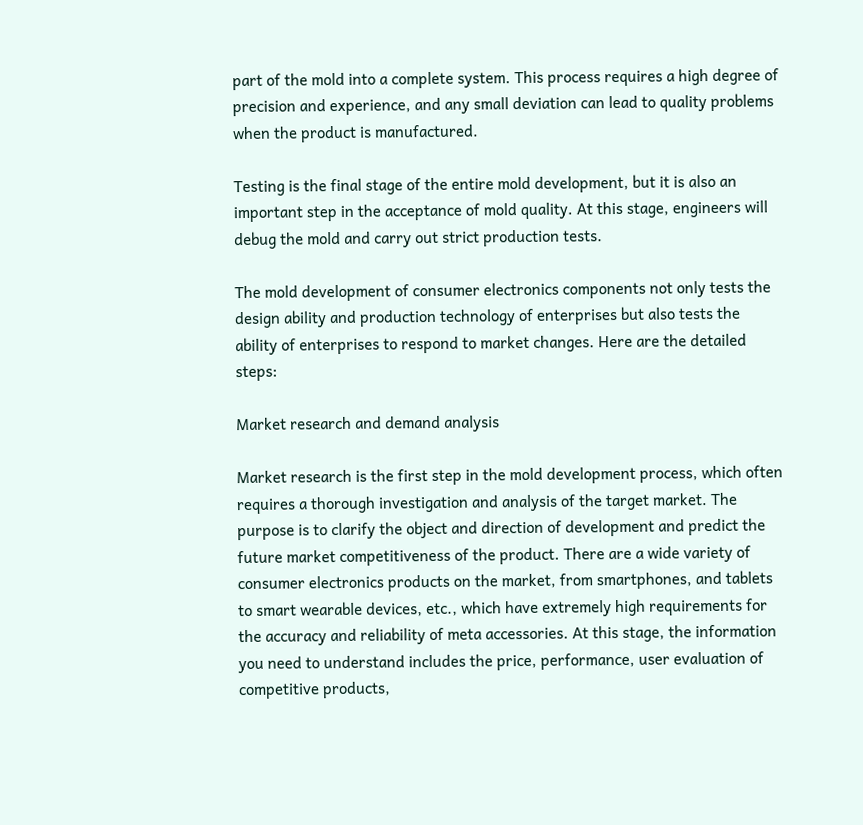part of the mold into a complete system. This process requires a high degree of precision and experience, and any small deviation can lead to quality problems when the product is manufactured.

Testing is the final stage of the entire mold development, but it is also an important step in the acceptance of mold quality. At this stage, engineers will debug the mold and carry out strict production tests.

The mold development of consumer electronics components not only tests the design ability and production technology of enterprises but also tests the ability of enterprises to respond to market changes. Here are the detailed steps:

Market research and demand analysis

Market research is the first step in the mold development process, which often requires a thorough investigation and analysis of the target market. The purpose is to clarify the object and direction of development and predict the future market competitiveness of the product. There are a wide variety of consumer electronics products on the market, from smartphones, and tablets to smart wearable devices, etc., which have extremely high requirements for the accuracy and reliability of meta accessories. At this stage, the information you need to understand includes the price, performance, user evaluation of competitive products,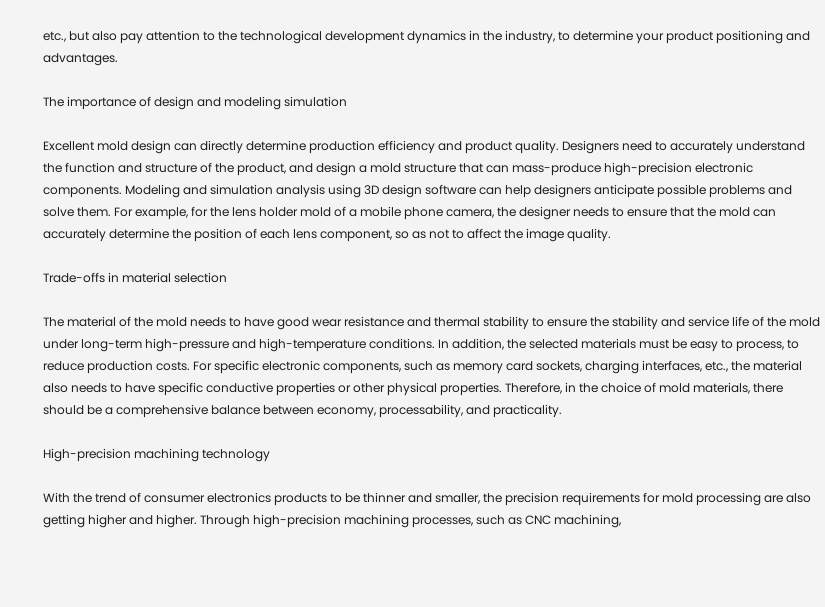etc., but also pay attention to the technological development dynamics in the industry, to determine your product positioning and advantages.

The importance of design and modeling simulation

Excellent mold design can directly determine production efficiency and product quality. Designers need to accurately understand the function and structure of the product, and design a mold structure that can mass-produce high-precision electronic components. Modeling and simulation analysis using 3D design software can help designers anticipate possible problems and solve them. For example, for the lens holder mold of a mobile phone camera, the designer needs to ensure that the mold can accurately determine the position of each lens component, so as not to affect the image quality.

Trade-offs in material selection

The material of the mold needs to have good wear resistance and thermal stability to ensure the stability and service life of the mold under long-term high-pressure and high-temperature conditions. In addition, the selected materials must be easy to process, to reduce production costs. For specific electronic components, such as memory card sockets, charging interfaces, etc., the material also needs to have specific conductive properties or other physical properties. Therefore, in the choice of mold materials, there should be a comprehensive balance between economy, processability, and practicality.

High-precision machining technology

With the trend of consumer electronics products to be thinner and smaller, the precision requirements for mold processing are also getting higher and higher. Through high-precision machining processes, such as CNC machining,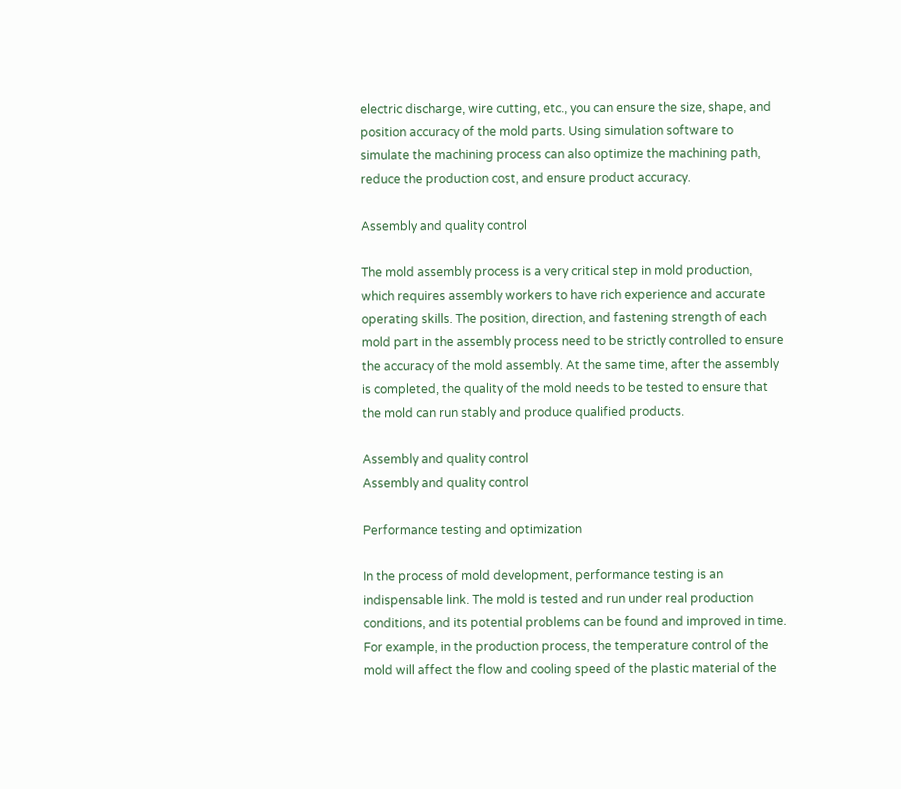electric discharge, wire cutting, etc., you can ensure the size, shape, and position accuracy of the mold parts. Using simulation software to simulate the machining process can also optimize the machining path, reduce the production cost, and ensure product accuracy.

Assembly and quality control

The mold assembly process is a very critical step in mold production, which requires assembly workers to have rich experience and accurate operating skills. The position, direction, and fastening strength of each mold part in the assembly process need to be strictly controlled to ensure the accuracy of the mold assembly. At the same time, after the assembly is completed, the quality of the mold needs to be tested to ensure that the mold can run stably and produce qualified products.

Assembly and quality control
Assembly and quality control

Performance testing and optimization

In the process of mold development, performance testing is an indispensable link. The mold is tested and run under real production conditions, and its potential problems can be found and improved in time. For example, in the production process, the temperature control of the mold will affect the flow and cooling speed of the plastic material of the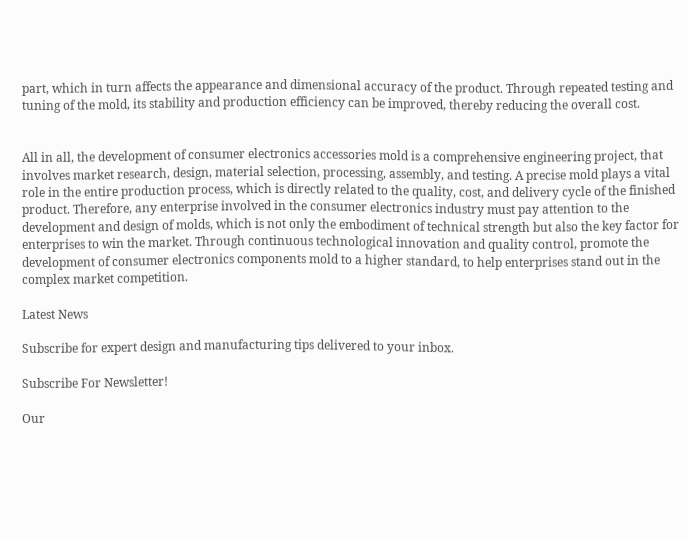part, which in turn affects the appearance and dimensional accuracy of the product. Through repeated testing and tuning of the mold, its stability and production efficiency can be improved, thereby reducing the overall cost.


All in all, the development of consumer electronics accessories mold is a comprehensive engineering project, that involves market research, design, material selection, processing, assembly, and testing. A precise mold plays a vital role in the entire production process, which is directly related to the quality, cost, and delivery cycle of the finished product. Therefore, any enterprise involved in the consumer electronics industry must pay attention to the development and design of molds, which is not only the embodiment of technical strength but also the key factor for enterprises to win the market. Through continuous technological innovation and quality control, promote the development of consumer electronics components mold to a higher standard, to help enterprises stand out in the complex market competition.

Latest News

Subscribe for expert design and manufacturing tips delivered to your inbox.

Subscribe For Newsletter!

Our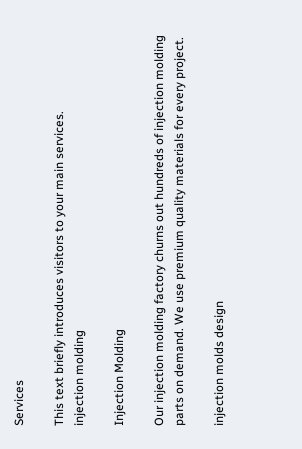Services

This text briefly introduces visitors to your main services.
injection molding

Injection Molding

Our injection molding factory churns out hundreds of injection molding parts on demand. We use premium quality materials for every project.

injection molds design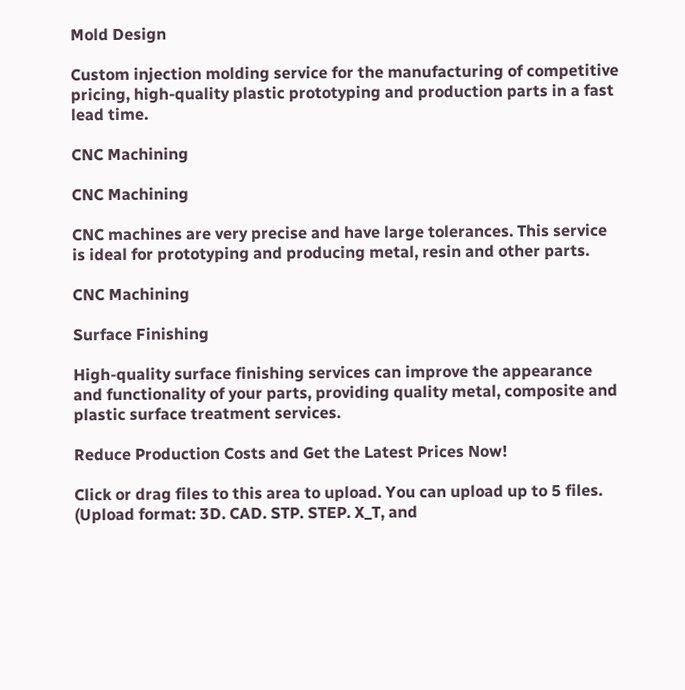Mold Design

Custom injection molding service for the manufacturing of competitive pricing, high-quality plastic prototyping and production parts in a fast lead time.

CNC Machining

CNC Machining

CNC machines are very precise and have large tolerances. This service is ideal for prototyping and producing metal, resin and other parts.

CNC Machining

Surface Finishing

High-quality surface finishing services can improve the appearance and functionality of your parts, providing quality metal, composite and plastic surface treatment services.

Reduce Production Costs and Get the Latest Prices Now!

Click or drag files to this area to upload. You can upload up to 5 files.
(Upload format: 3D. CAD. STP. STEP. X_T, and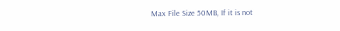Max File Size 50MB, If it is not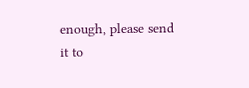enough, please send it to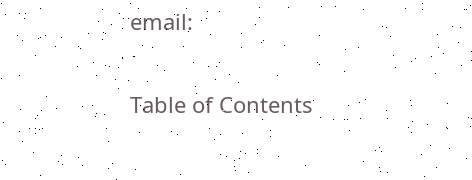email:

Table of Contents